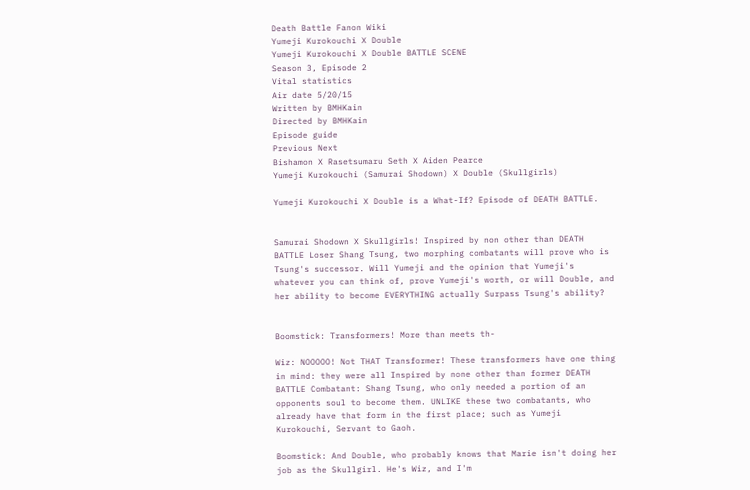Death Battle Fanon Wiki
Yumeji Kurokouchi X Double
Yumeji Kurokouchi X Double BATTLE SCENE
Season 3, Episode 2
Vital statistics
Air date 5/20/15
Written by BMHKain
Directed by BMHKain
Episode guide
Previous Next
Bishamon X Rasetsumaru Seth X Aiden Pearce
Yumeji Kurokouchi (Samurai Shodown) X Double (Skullgirls)

Yumeji Kurokouchi X Double is a What-If? Episode of DEATH BATTLE.


Samurai Shodown X Skullgirls! Inspired by non other than DEATH BATTLE Loser Shang Tsung, two morphing combatants will prove who is Tsung's successor. Will Yumeji and the opinion that Yumeji's whatever you can think of, prove Yumeji's worth, or will Double, and her ability to become EVERYTHING actually Surpass Tsung's ability?


Boomstick: Transformers! More than meets th-

Wiz: NOOOOO! Not THAT Transformer! These transformers have one thing in mind: they were all Inspired by none other than former DEATH BATTLE Combatant: Shang Tsung, who only needed a portion of an opponents soul to become them. UNLIKE these two combatants, who already have that form in the first place; such as Yumeji Kurokouchi, Servant to Gaoh.

Boomstick: And Double, who probably knows that Marie isn't doing her job as the Skullgirl. He's Wiz, and I'm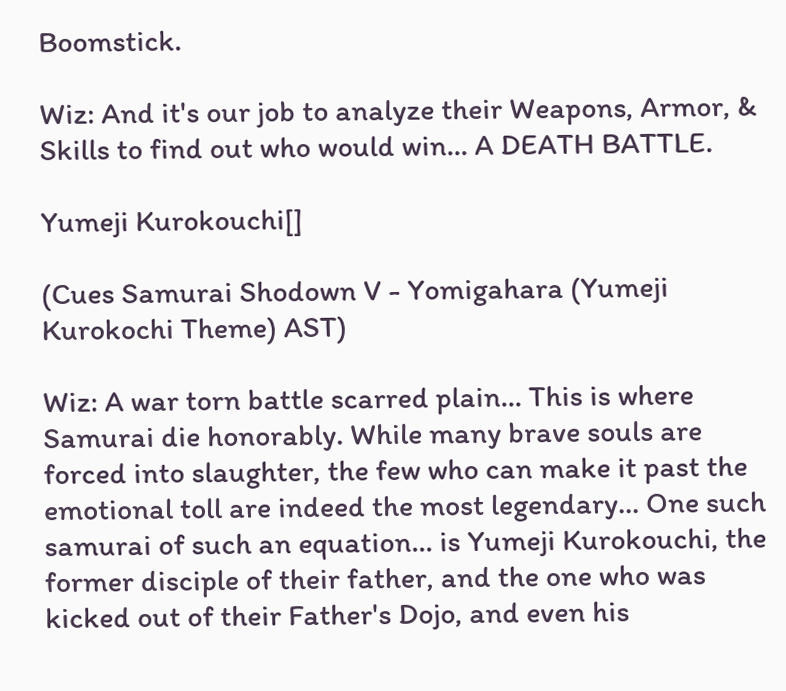Boomstick.

Wiz: And it's our job to analyze their Weapons, Armor, & Skills to find out who would win... A DEATH BATTLE.

Yumeji Kurokouchi[]

(Cues Samurai Shodown V - Yomigahara (Yumeji Kurokochi Theme) AST)

Wiz: A war torn battle scarred plain... This is where Samurai die honorably. While many brave souls are forced into slaughter, the few who can make it past the emotional toll are indeed the most legendary... One such samurai of such an equation... is Yumeji Kurokouchi, the former disciple of their father, and the one who was kicked out of their Father's Dojo, and even his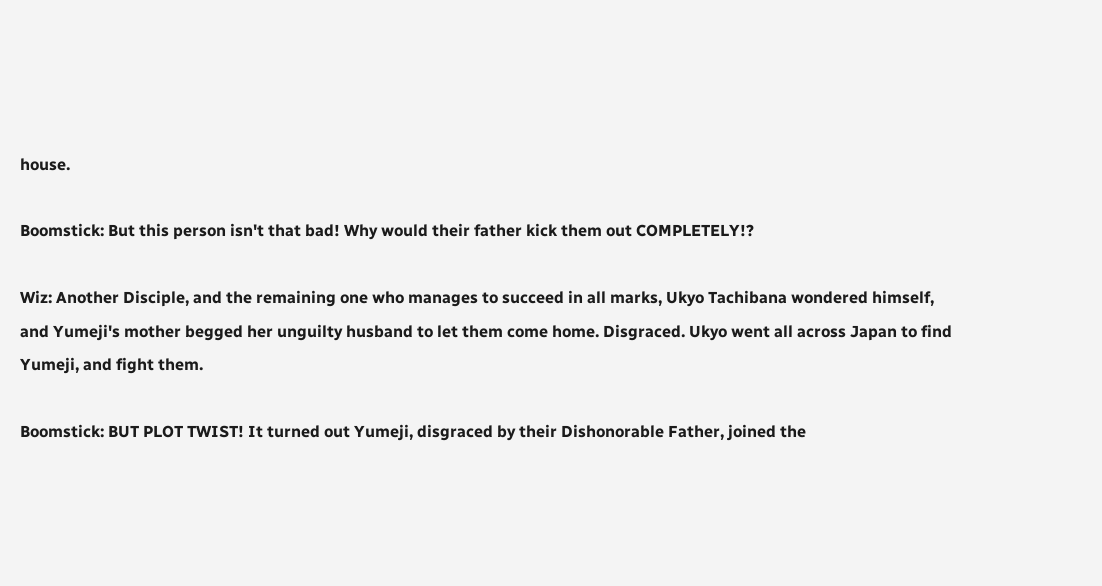house.

Boomstick: But this person isn't that bad! Why would their father kick them out COMPLETELY!?

Wiz: Another Disciple, and the remaining one who manages to succeed in all marks, Ukyo Tachibana wondered himself, and Yumeji's mother begged her unguilty husband to let them come home. Disgraced. Ukyo went all across Japan to find Yumeji, and fight them.

Boomstick: BUT PLOT TWIST! It turned out Yumeji, disgraced by their Dishonorable Father, joined the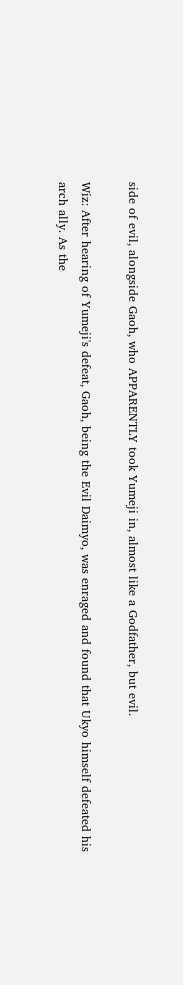side of evil, alongside Gaoh, who APPARENTLY took Yumeji in, almost like a Godfather, but evil.

Wiz: After hearing of Yumeji's defeat, Gaoh, being the Evil Daimyo, was enraged and found that Ukyo himself defeated his arch ally. As the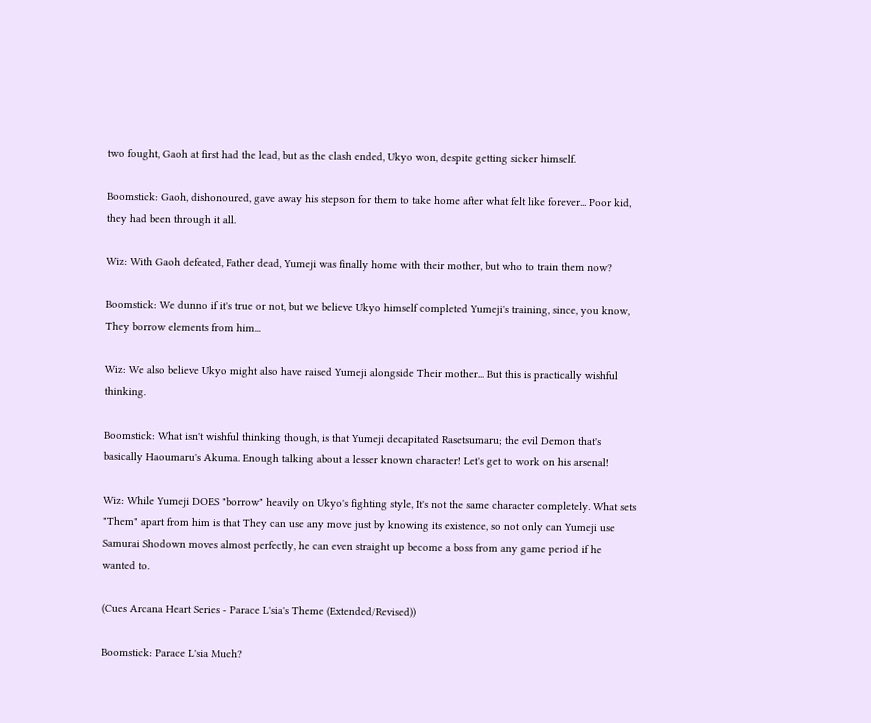two fought, Gaoh at first had the lead, but as the clash ended, Ukyo won, despite getting sicker himself.

Boomstick: Gaoh, dishonoured, gave away his stepson for them to take home after what felt like forever... Poor kid, they had been through it all.

Wiz: With Gaoh defeated, Father dead, Yumeji was finally home with their mother, but who to train them now?

Boomstick: We dunno if it's true or not, but we believe Ukyo himself completed Yumeji's training, since, you know, They borrow elements from him...

Wiz: We also believe Ukyo might also have raised Yumeji alongside Their mother... But this is practically wishful thinking.

Boomstick: What isn't wishful thinking though, is that Yumeji decapitated Rasetsumaru; the evil Demon that's basically Haoumaru's Akuma. Enough talking about a lesser known character! Let's get to work on his arsenal!

Wiz: While Yumeji DOES "borrow" heavily on Ukyo's fighting style, It's not the same character completely. What sets "Them" apart from him is that They can use any move just by knowing its existence, so not only can Yumeji use Samurai Shodown moves almost perfectly, he can even straight up become a boss from any game period if he wanted to.

(Cues Arcana Heart Series - Parace L'sia's Theme (Extended/Revised))

Boomstick: Parace L'sia Much?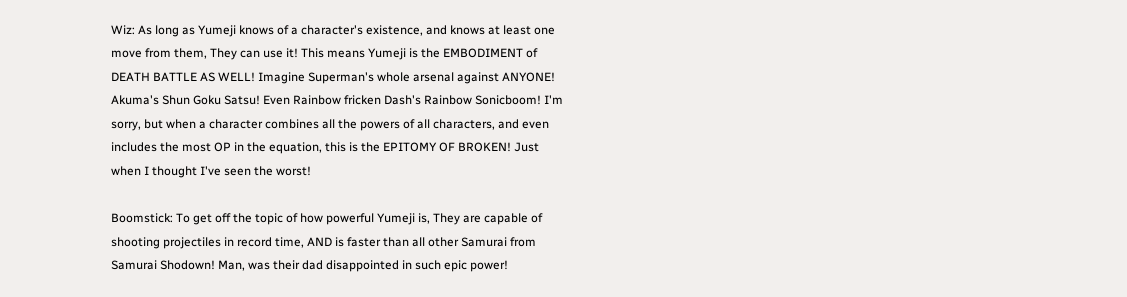Wiz: As long as Yumeji knows of a character's existence, and knows at least one move from them, They can use it! This means Yumeji is the EMBODIMENT of DEATH BATTLE AS WELL! Imagine Superman's whole arsenal against ANYONE! Akuma's Shun Goku Satsu! Even Rainbow fricken Dash's Rainbow Sonicboom! I'm sorry, but when a character combines all the powers of all characters, and even includes the most OP in the equation, this is the EPITOMY OF BROKEN! Just when I thought I've seen the worst!

Boomstick: To get off the topic of how powerful Yumeji is, They are capable of shooting projectiles in record time, AND is faster than all other Samurai from Samurai Shodown! Man, was their dad disappointed in such epic power!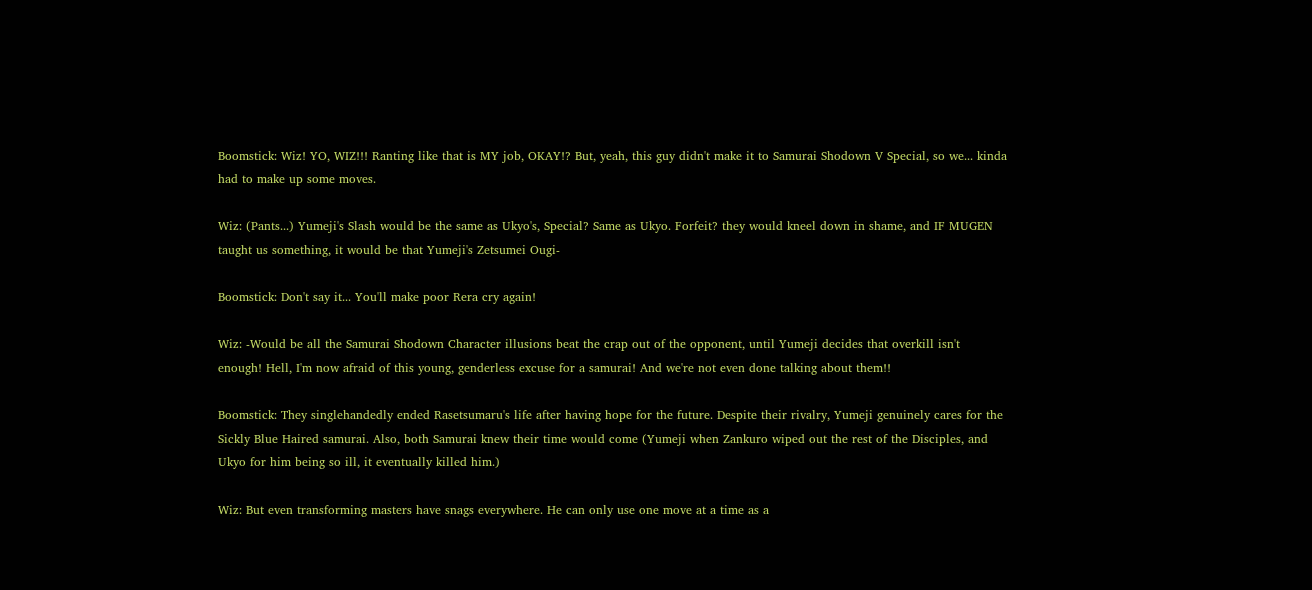Boomstick: Wiz! YO, WIZ!!! Ranting like that is MY job, OKAY!? But, yeah, this guy didn't make it to Samurai Shodown V Special, so we... kinda had to make up some moves.

Wiz: (Pants...) Yumeji's Slash would be the same as Ukyo's, Special? Same as Ukyo. Forfeit? they would kneel down in shame, and IF MUGEN taught us something, it would be that Yumeji's Zetsumei Ougi-

Boomstick: Don't say it... You'll make poor Rera cry again!

Wiz: -Would be all the Samurai Shodown Character illusions beat the crap out of the opponent, until Yumeji decides that overkill isn't enough! Hell, I'm now afraid of this young, genderless excuse for a samurai! And we're not even done talking about them!!

Boomstick: They singlehandedly ended Rasetsumaru's life after having hope for the future. Despite their rivalry, Yumeji genuinely cares for the Sickly Blue Haired samurai. Also, both Samurai knew their time would come (Yumeji when Zankuro wiped out the rest of the Disciples, and Ukyo for him being so ill, it eventually killed him.)

Wiz: But even transforming masters have snags everywhere. He can only use one move at a time as a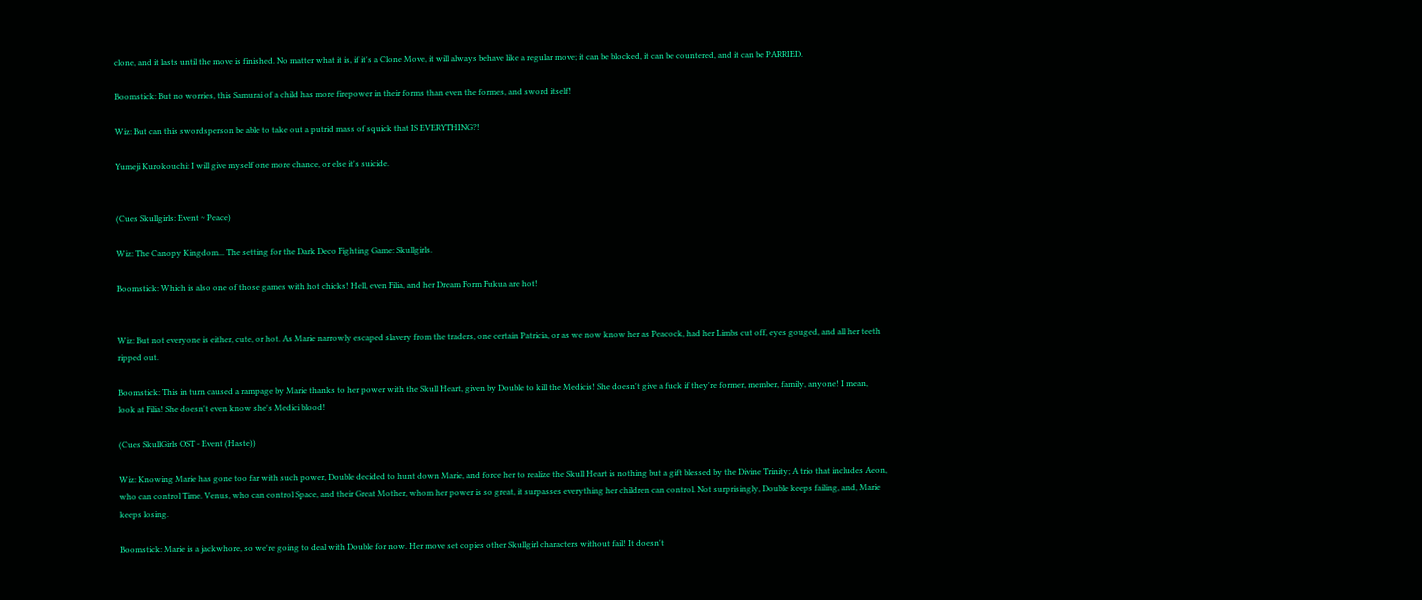clone, and it lasts until the move is finished. No matter what it is, if it's a Clone Move, it will always behave like a regular move; it can be blocked, it can be countered, and it can be PARRIED.

Boomstick: But no worries, this Samurai of a child has more firepower in their forms than even the formes, and sword itself!

Wiz: But can this swordsperson be able to take out a putrid mass of squick that IS EVERYTHING?!

Yumeji Kurokouchi: I will give myself one more chance, or else it's suicide.


(Cues Skullgirls: Event ~ Peace)

Wiz: The Canopy Kingdom... The setting for the Dark Deco Fighting Game: Skullgirls.

Boomstick: Which is also one of those games with hot chicks! Hell, even Filia, and her Dream Form Fukua are hot!


Wiz: But not everyone is either, cute, or hot. As Marie narrowly escaped slavery from the traders, one certain Patricia, or as we now know her as Peacock, had her Limbs cut off, eyes gouged, and all her teeth ripped out.

Boomstick: This in turn caused a rampage by Marie thanks to her power with the Skull Heart, given by Double to kill the Medicis! She doesn't give a fuck if they're former, member, family, anyone! I mean, look at Filia! She doesn't even know she's Medici blood!

(Cues SkullGirls OST - Event (Haste))

Wiz: Knowing Marie has gone too far with such power, Double decided to hunt down Marie, and force her to realize the Skull Heart is nothing but a gift blessed by the Divine Trinity; A trio that includes Aeon, who can control Time. Venus, who can control Space, and their Great Mother, whom her power is so great, it surpasses everything her children can control. Not surprisingly, Double keeps failing, and, Marie keeps losing.

Boomstick: Marie is a jackwhore, so we're going to deal with Double for now. Her move set copies other Skullgirl characters without fail! It doesn't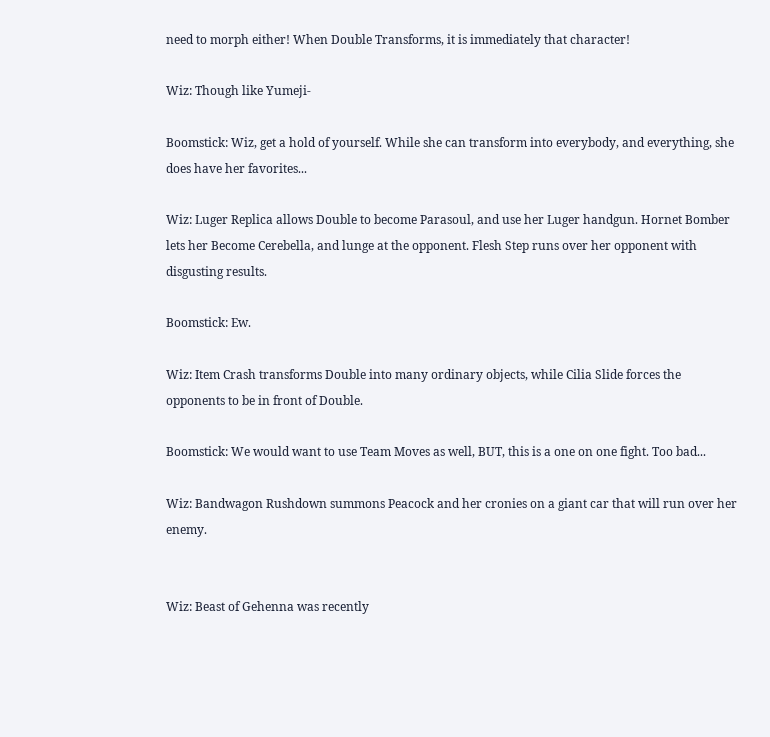need to morph either! When Double Transforms, it is immediately that character!

Wiz: Though like Yumeji-

Boomstick: Wiz, get a hold of yourself. While she can transform into everybody, and everything, she does have her favorites...

Wiz: Luger Replica allows Double to become Parasoul, and use her Luger handgun. Hornet Bomber lets her Become Cerebella, and lunge at the opponent. Flesh Step runs over her opponent with disgusting results.

Boomstick: Ew.

Wiz: Item Crash transforms Double into many ordinary objects, while Cilia Slide forces the opponents to be in front of Double.

Boomstick: We would want to use Team Moves as well, BUT, this is a one on one fight. Too bad...

Wiz: Bandwagon Rushdown summons Peacock and her cronies on a giant car that will run over her enemy.


Wiz: Beast of Gehenna was recently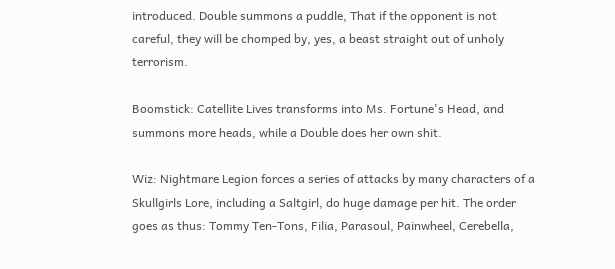introduced. Double summons a puddle, That if the opponent is not careful, they will be chomped by, yes, a beast straight out of unholy terrorism.

Boomstick: Catellite Lives transforms into Ms. Fortune's Head, and summons more heads, while a Double does her own shit.

Wiz: Nightmare Legion forces a series of attacks by many characters of a Skullgirls Lore, including a Saltgirl, do huge damage per hit. The order goes as thus: Tommy Ten-Tons, Filia, Parasoul, Painwheel, Cerebella,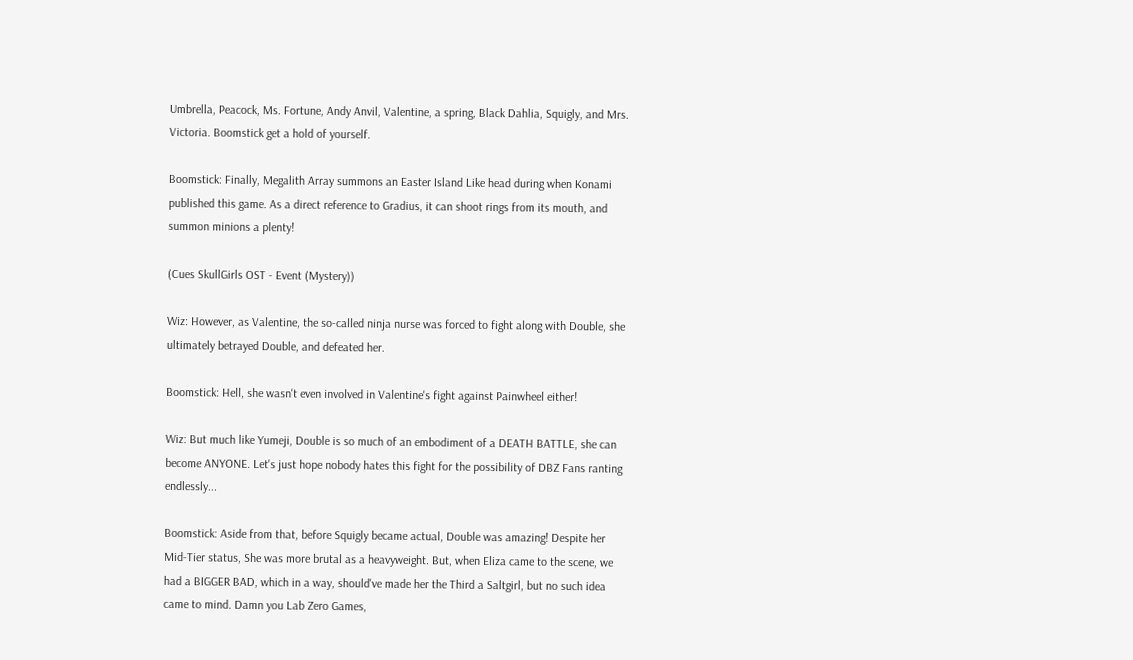Umbrella, Peacock, Ms. Fortune, Andy Anvil, Valentine, a spring, Black Dahlia, Squigly, and Mrs. Victoria. Boomstick get a hold of yourself.

Boomstick: Finally, Megalith Array summons an Easter Island Like head during when Konami published this game. As a direct reference to Gradius, it can shoot rings from its mouth, and summon minions a plenty!

(Cues SkullGirls OST - Event (Mystery))

Wiz: However, as Valentine, the so-called ninja nurse was forced to fight along with Double, she ultimately betrayed Double, and defeated her.

Boomstick: Hell, she wasn't even involved in Valentine's fight against Painwheel either!

Wiz: But much like Yumeji, Double is so much of an embodiment of a DEATH BATTLE, she can become ANYONE. Let's just hope nobody hates this fight for the possibility of DBZ Fans ranting endlessly...

Boomstick: Aside from that, before Squigly became actual, Double was amazing! Despite her Mid-Tier status, She was more brutal as a heavyweight. But, when Eliza came to the scene, we had a BIGGER BAD, which in a way, should've made her the Third a Saltgirl, but no such idea came to mind. Damn you Lab Zero Games,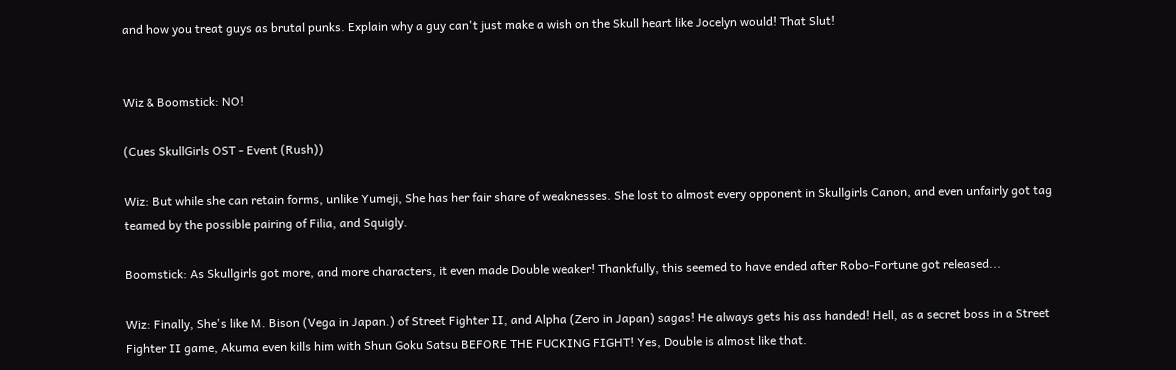and how you treat guys as brutal punks. Explain why a guy can't just make a wish on the Skull heart like Jocelyn would! That Slut!


Wiz & Boomstick: NO!

(Cues SkullGirls OST - Event (Rush))

Wiz: But while she can retain forms, unlike Yumeji, She has her fair share of weaknesses. She lost to almost every opponent in Skullgirls Canon, and even unfairly got tag teamed by the possible pairing of Filia, and Squigly.

Boomstick: As Skullgirls got more, and more characters, it even made Double weaker! Thankfully, this seemed to have ended after Robo-Fortune got released...

Wiz: Finally, She's like M. Bison (Vega in Japan.) of Street Fighter II, and Alpha (Zero in Japan) sagas! He always gets his ass handed! Hell, as a secret boss in a Street Fighter II game, Akuma even kills him with Shun Goku Satsu BEFORE THE FUCKING FIGHT! Yes, Double is almost like that.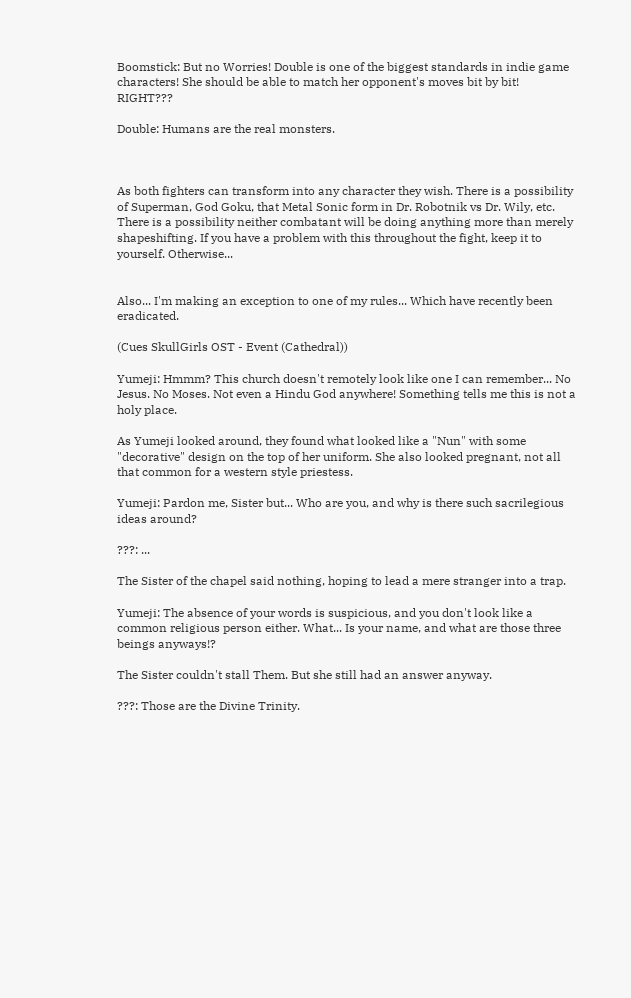Boomstick: But no Worries! Double is one of the biggest standards in indie game characters! She should be able to match her opponent's moves bit by bit! RIGHT???

Double: Humans are the real monsters.



As both fighters can transform into any character they wish. There is a possibility of Superman, God Goku, that Metal Sonic form in Dr. Robotnik vs Dr. Wily, etc. There is a possibility neither combatant will be doing anything more than merely shapeshifting. If you have a problem with this throughout the fight, keep it to yourself. Otherwise...


Also... I'm making an exception to one of my rules... Which have recently been eradicated.

(Cues SkullGirls OST - Event (Cathedral))

Yumeji: Hmmm? This church doesn't remotely look like one I can remember... No Jesus. No Moses. Not even a Hindu God anywhere! Something tells me this is not a holy place.

As Yumeji looked around, they found what looked like a "Nun" with some "decorative" design on the top of her uniform. She also looked pregnant, not all that common for a western style priestess.

Yumeji: Pardon me, Sister but... Who are you, and why is there such sacrilegious ideas around?

???: ...

The Sister of the chapel said nothing, hoping to lead a mere stranger into a trap.

Yumeji: The absence of your words is suspicious, and you don't look like a common religious person either. What... Is your name, and what are those three beings anyways!?

The Sister couldn't stall Them. But she still had an answer anyway.

???: Those are the Divine Trinity.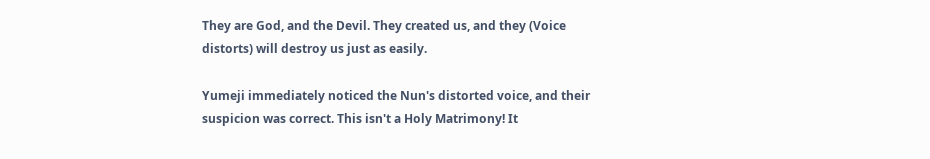They are God, and the Devil. They created us, and they (Voice distorts) will destroy us just as easily.

Yumeji immediately noticed the Nun's distorted voice, and their suspicion was correct. This isn't a Holy Matrimony! It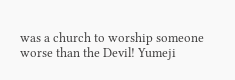was a church to worship someone worse than the Devil! Yumeji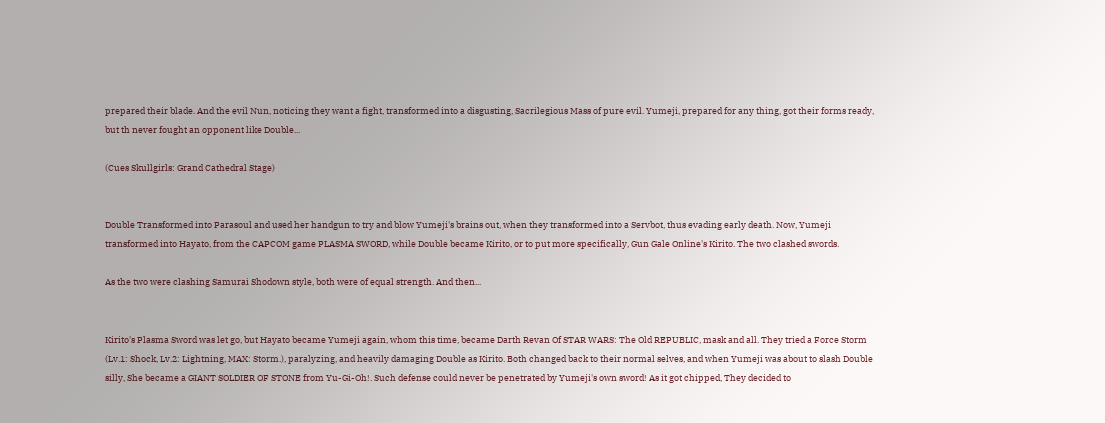prepared their blade. And the evil Nun, noticing they want a fight, transformed into a disgusting, Sacrilegious Mass of pure evil. Yumeji, prepared for any thing, got their forms ready, but th never fought an opponent like Double...

(Cues Skullgirls: Grand Cathedral Stage)


Double Transformed into Parasoul and used her handgun to try and blow Yumeji's brains out, when they transformed into a Servbot, thus evading early death. Now, Yumeji transformed into Hayato, from the CAPCOM game PLASMA SWORD, while Double became Kirito, or to put more specifically, Gun Gale Online's Kirito. The two clashed swords.

As the two were clashing Samurai Shodown style, both were of equal strength. And then...


Kirito's Plasma Sword was let go, but Hayato became Yumeji again, whom this time, became Darth Revan Of STAR WARS: The Old REPUBLIC, mask and all. They tried a Force Storm (Lv.1: Shock, Lv.2: Lightning, MAX: Storm.), paralyzing, and heavily damaging Double as Kirito. Both changed back to their normal selves, and when Yumeji was about to slash Double silly, She became a GIANT SOLDIER OF STONE from Yu-Gi-Oh!. Such defense could never be penetrated by Yumeji's own sword! As it got chipped, They decided to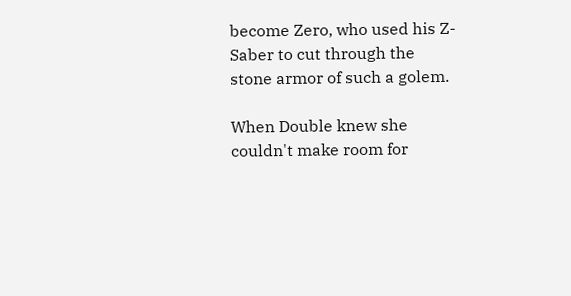become Zero, who used his Z-Saber to cut through the stone armor of such a golem.

When Double knew she couldn't make room for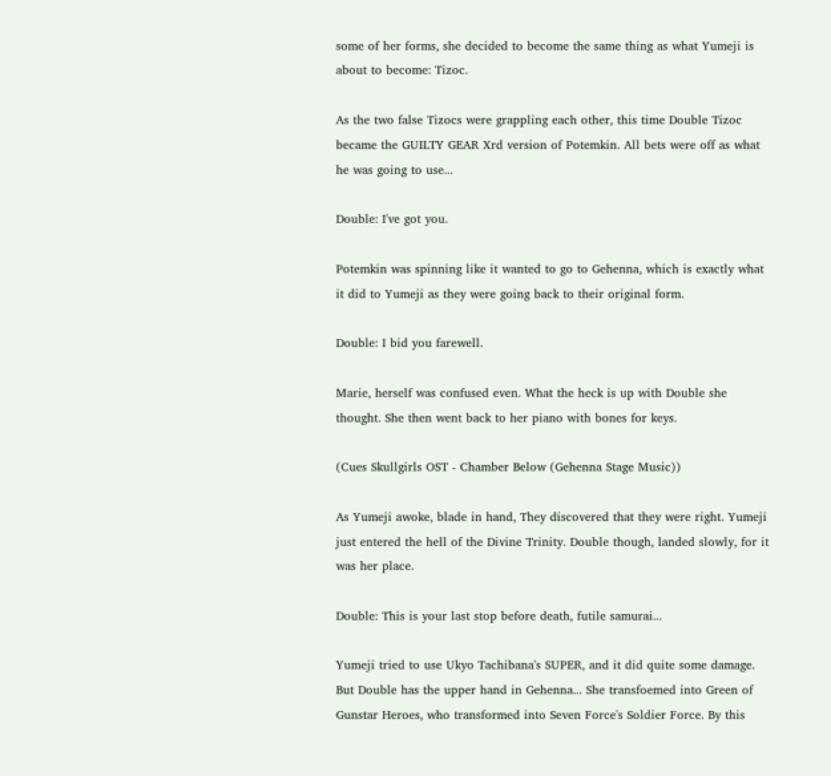some of her forms, she decided to become the same thing as what Yumeji is about to become: Tizoc.

As the two false Tizocs were grappling each other, this time Double Tizoc became the GUILTY GEAR Xrd version of Potemkin. All bets were off as what he was going to use...

Double: I've got you.

Potemkin was spinning like it wanted to go to Gehenna, which is exactly what it did to Yumeji as they were going back to their original form.

Double: I bid you farewell.

Marie, herself was confused even. What the heck is up with Double she thought. She then went back to her piano with bones for keys.

(Cues Skullgirls OST - Chamber Below (Gehenna Stage Music))

As Yumeji awoke, blade in hand, They discovered that they were right. Yumeji just entered the hell of the Divine Trinity. Double though, landed slowly, for it was her place.

Double: This is your last stop before death, futile samurai...

Yumeji tried to use Ukyo Tachibana's SUPER, and it did quite some damage. But Double has the upper hand in Gehenna... She transfoemed into Green of Gunstar Heroes, who transformed into Seven Force's Soldier Force. By this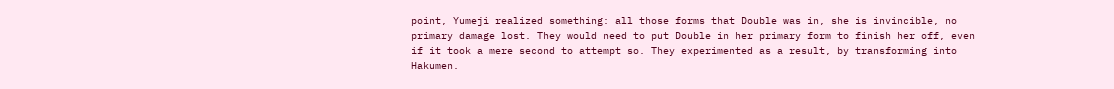point, Yumeji realized something: all those forms that Double was in, she is invincible, no primary damage lost. They would need to put Double in her primary form to finish her off, even if it took a mere second to attempt so. They experimented as a result, by transforming into Hakumen.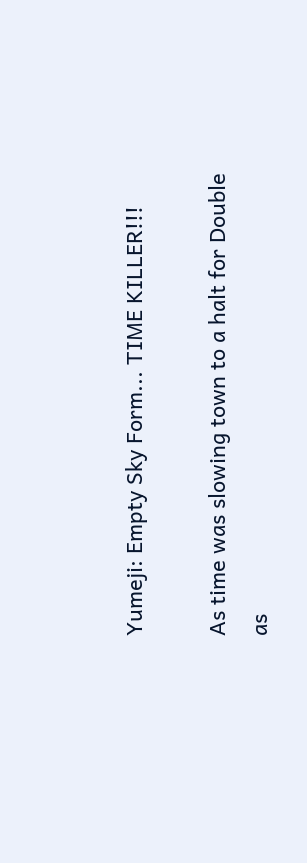Yumeji: Empty Sky Form... TIME KILLER!!!

As time was slowing town to a halt for Double as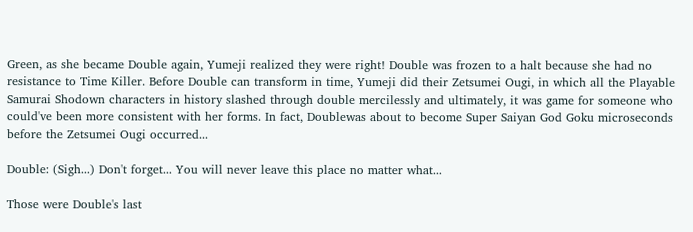Green, as she became Double again, Yumeji realized they were right! Double was frozen to a halt because she had no resistance to Time Killer. Before Double can transform in time, Yumeji did their Zetsumei Ougi, in which all the Playable Samurai Shodown characters in history slashed through double mercilessly and ultimately, it was game for someone who could've been more consistent with her forms. In fact, Doublewas about to become Super Saiyan God Goku microseconds before the Zetsumei Ougi occurred...

Double: (Sigh...) Don't forget... You will never leave this place no matter what...

Those were Double's last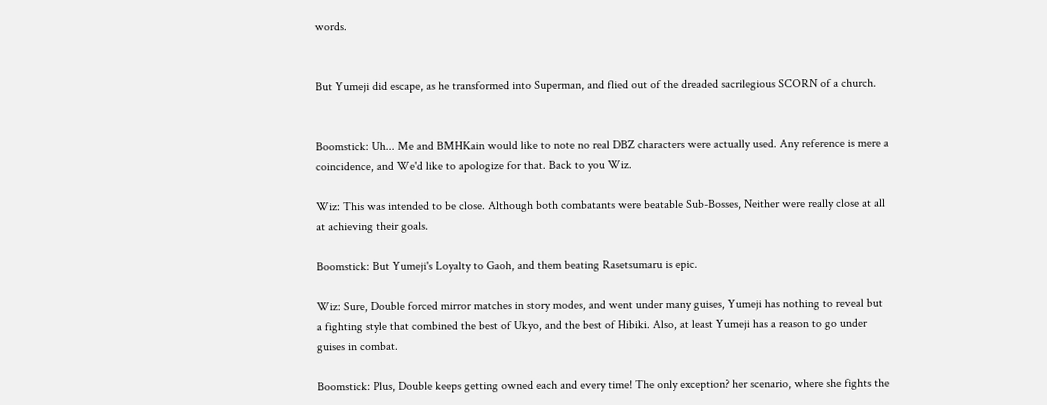words.


But Yumeji did escape, as he transformed into Superman, and flied out of the dreaded sacrilegious SCORN of a church.


Boomstick: Uh... Me and BMHKain would like to note no real DBZ characters were actually used. Any reference is mere a coincidence, and We'd like to apologize for that. Back to you Wiz.

Wiz: This was intended to be close. Although both combatants were beatable Sub-Bosses, Neither were really close at all at achieving their goals.

Boomstick: But Yumeji's Loyalty to Gaoh, and them beating Rasetsumaru is epic.

Wiz: Sure, Double forced mirror matches in story modes, and went under many guises, Yumeji has nothing to reveal but a fighting style that combined the best of Ukyo, and the best of Hibiki. Also, at least Yumeji has a reason to go under guises in combat.

Boomstick: Plus, Double keeps getting owned each and every time! The only exception? her scenario, where she fights the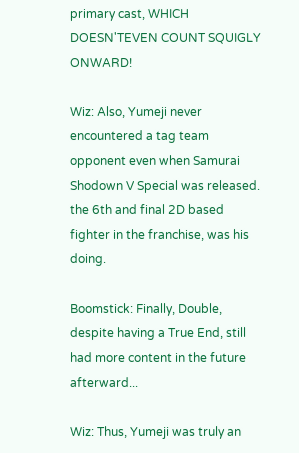primary cast, WHICH DOESN'TEVEN COUNT SQUIGLY ONWARD!

Wiz: Also, Yumeji never encountered a tag team opponent even when Samurai Shodown V Special was released. the 6th and final 2D based fighter in the franchise, was his doing.

Boomstick: Finally, Double, despite having a True End, still had more content in the future afterward...

Wiz: Thus, Yumeji was truly an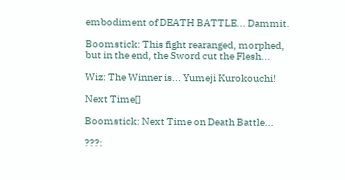embodiment of DEATH BATTLE... Dammit.

Boomstick: This fight rearanged, morphed, but in the end, the Sword cut the Flesh...

Wiz: The Winner is... Yumeji Kurokouchi!

Next Time[]

Boomstick: Next Time on Death Battle...

???: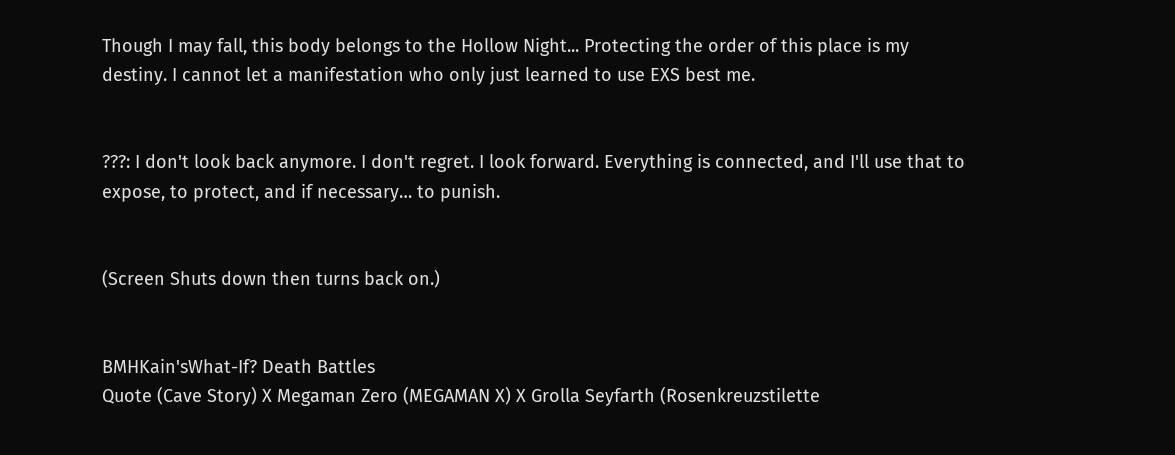Though I may fall, this body belongs to the Hollow Night... Protecting the order of this place is my destiny. I cannot let a manifestation who only just learned to use EXS best me.


???: I don't look back anymore. I don't regret. I look forward. Everything is connected, and I'll use that to expose, to protect, and if necessary… to punish.


(Screen Shuts down then turns back on.)


BMHKain'sWhat-If? Death Battles
Quote (Cave Story) X Megaman Zero (MEGAMAN X) X Grolla Seyfarth (Rosenkreuzstilette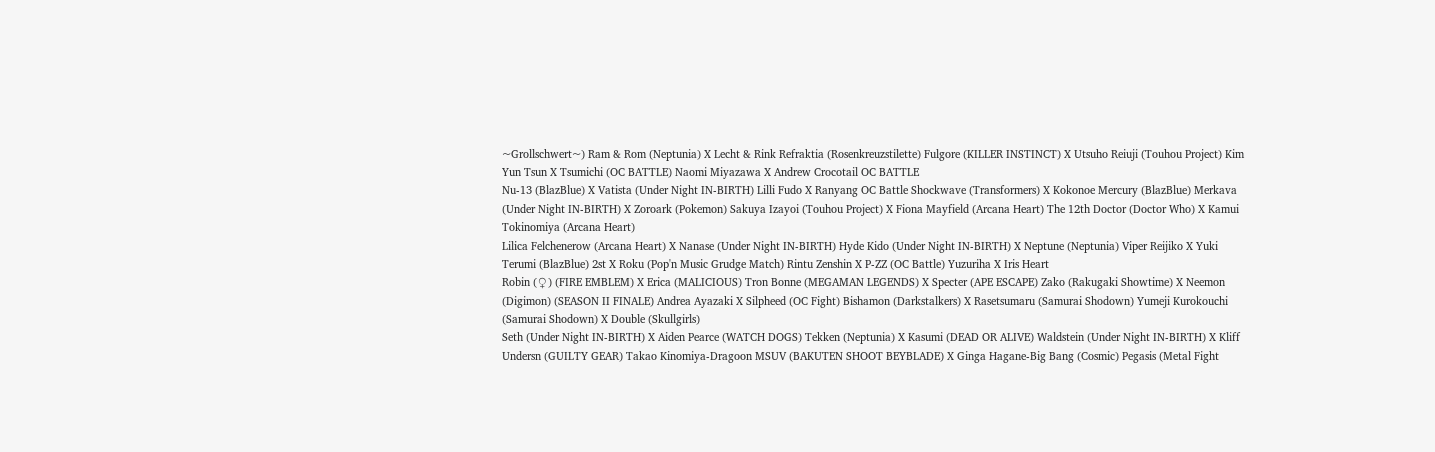~Grollschwert~) Ram & Rom (Neptunia) X Lecht & Rink Refraktia (Rosenkreuzstilette) Fulgore (KILLER INSTINCT) X Utsuho Reiuji (Touhou Project) Kim Yun Tsun X Tsumichi (OC BATTLE) Naomi Miyazawa X Andrew Crocotail OC BATTLE
Nu-13 (BlazBlue) X Vatista (Under Night IN-BIRTH) Lilli Fudo X Ranyang OC Battle Shockwave (Transformers) X Kokonoe Mercury (BlazBlue) Merkava (Under Night IN-BIRTH) X Zoroark (Pokemon) Sakuya Izayoi (Touhou Project) X Fiona Mayfield (Arcana Heart) The 12th Doctor (Doctor Who) X Kamui Tokinomiya (Arcana Heart)
Lilica Felchenerow (Arcana Heart) X Nanase (Under Night IN-BIRTH) Hyde Kido (Under Night IN-BIRTH) X Neptune (Neptunia) Viper Reijiko X Yuki Terumi (BlazBlue) 2st X Roku (Pop'n Music Grudge Match) Rintu Zenshin X P-ZZ (OC Battle) Yuzuriha X Iris Heart
Robin (♀) (FIRE EMBLEM) X Erica (MALICIOUS) Tron Bonne (MEGAMAN LEGENDS) X Specter (APE ESCAPE) Zako (Rakugaki Showtime) X Neemon (Digimon) (SEASON II FINALE) Andrea Ayazaki X Silpheed (OC Fight) Bishamon (Darkstalkers) X Rasetsumaru (Samurai Shodown) Yumeji Kurokouchi (Samurai Shodown) X Double (Skullgirls)
Seth (Under Night IN-BIRTH) X Aiden Pearce (WATCH DOGS) Tekken (Neptunia) X Kasumi (DEAD OR ALIVE) Waldstein (Under Night IN-BIRTH) X Kliff Undersn (GUILTY GEAR) Takao Kinomiya-Dragoon MSUV (BAKUTEN SHOOT BEYBLADE) X Ginga Hagane-Big Bang (Cosmic) Pegasis (Metal Fight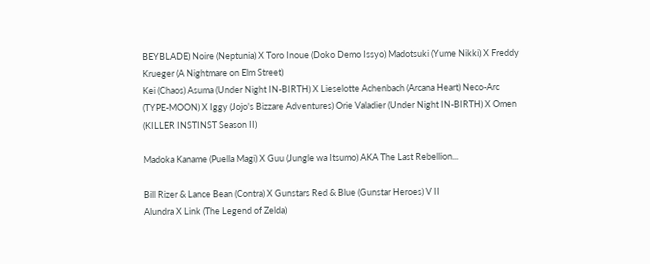BEYBLADE) Noire (Neptunia) X Toro Inoue (Doko Demo Issyo) Madotsuki (Yume Nikki) X Freddy Krueger (A Nightmare on Elm Street)
Kei (Chaos) Asuma (Under Night IN-BIRTH) X Lieselotte Achenbach (Arcana Heart) Neco-Arc (TYPE-MOON) X Iggy (Jojo's Bizzare Adventures) Orie Valadier (Under Night IN-BIRTH) X Omen (KILLER INSTINST Season II)

Madoka Kaname (Puella Magi) X Guu (Jungle wa Itsumo) AKA The Last Rebellion...

Bill Rizer & Lance Bean (Contra) X Gunstars Red & Blue (Gunstar Heroes) V II
Alundra X Link (The Legend of Zelda)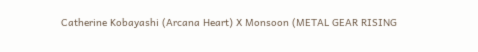Catherine Kobayashi (Arcana Heart) X Monsoon (METAL GEAR RISING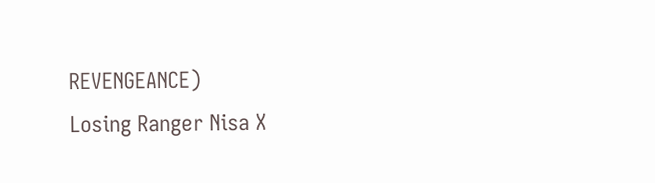REVENGEANCE)
Losing Ranger Nisa X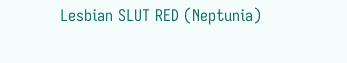Lesbian SLUT RED (Neptunia)